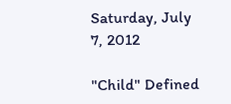Saturday, July 7, 2012

"Child" Defined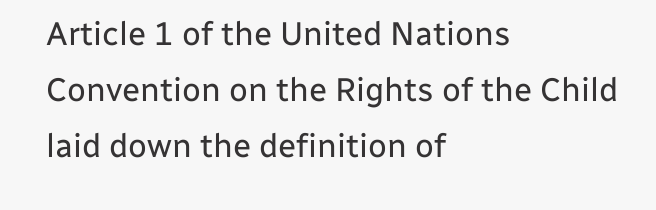Article 1 of the United Nations Convention on the Rights of the Child laid down the definition of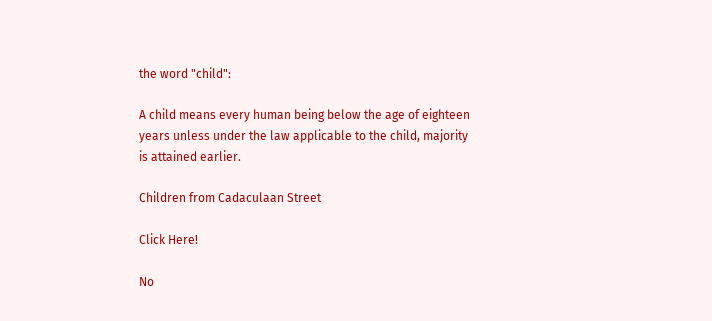the word "child":

A child means every human being below the age of eighteen years unless under the law applicable to the child, majority is attained earlier.

Children from Cadaculaan Street

Click Here!

No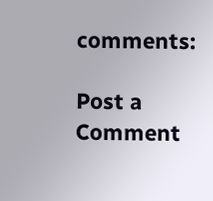comments:

Post a Comment